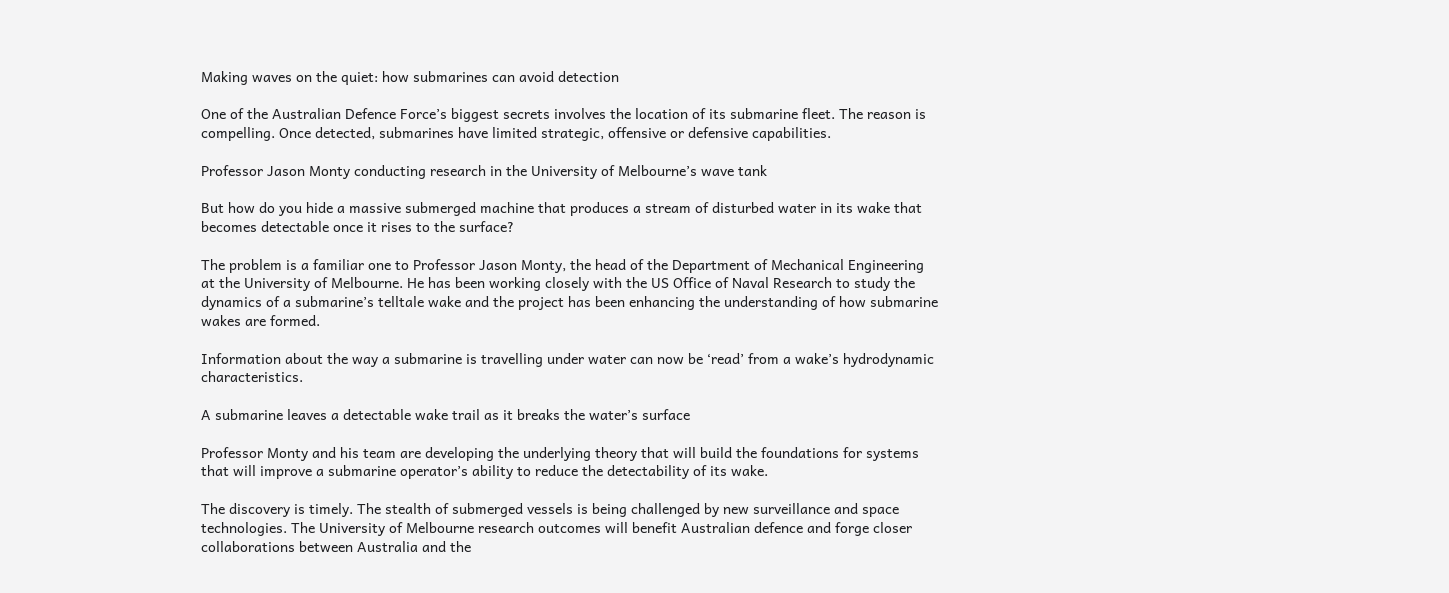Making waves on the quiet: how submarines can avoid detection

One of the Australian Defence Force’s biggest secrets involves the location of its submarine fleet. The reason is compelling. Once detected, submarines have limited strategic, offensive or defensive capabilities.

Professor Jason Monty conducting research in the University of Melbourne’s wave tank

But how do you hide a massive submerged machine that produces a stream of disturbed water in its wake that becomes detectable once it rises to the surface?

The problem is a familiar one to Professor Jason Monty, the head of the Department of Mechanical Engineering at the University of Melbourne. He has been working closely with the US Office of Naval Research to study the dynamics of a submarine’s telltale wake and the project has been enhancing the understanding of how submarine wakes are formed.

Information about the way a submarine is travelling under water can now be ‘read’ from a wake’s hydrodynamic characteristics.

A submarine leaves a detectable wake trail as it breaks the water’s surface

Professor Monty and his team are developing the underlying theory that will build the foundations for systems that will improve a submarine operator’s ability to reduce the detectability of its wake.

The discovery is timely. The stealth of submerged vessels is being challenged by new surveillance and space technologies. The University of Melbourne research outcomes will benefit Australian defence and forge closer collaborations between Australia and the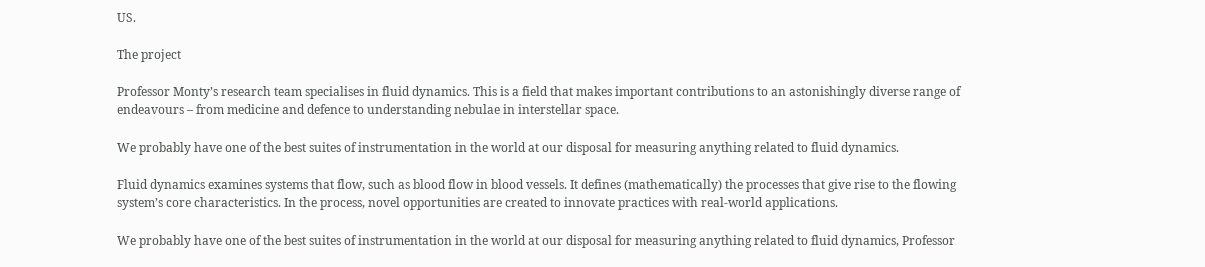US.

The project

Professor Monty’s research team specialises in fluid dynamics. This is a field that makes important contributions to an astonishingly diverse range of endeavours – from medicine and defence to understanding nebulae in interstellar space.

We probably have one of the best suites of instrumentation in the world at our disposal for measuring anything related to fluid dynamics.

Fluid dynamics examines systems that flow, such as blood flow in blood vessels. It defines (mathematically) the processes that give rise to the flowing system’s core characteristics. In the process, novel opportunities are created to innovate practices with real-world applications.

We probably have one of the best suites of instrumentation in the world at our disposal for measuring anything related to fluid dynamics, Professor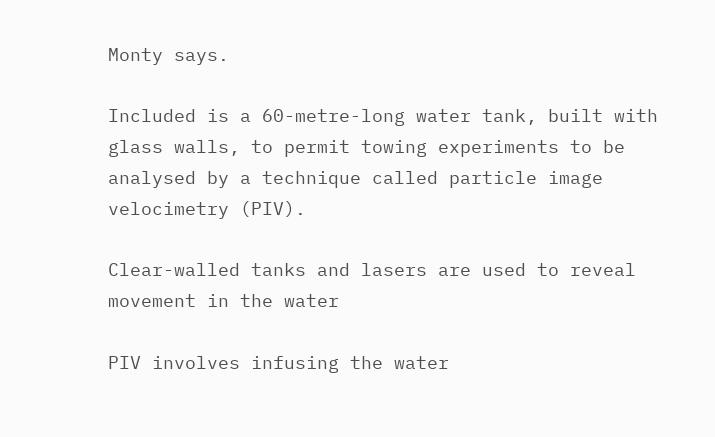Monty says.

Included is a 60-metre-long water tank, built with glass walls, to permit towing experiments to be analysed by a technique called particle image velocimetry (PIV).

Clear-walled tanks and lasers are used to reveal movement in the water

PIV involves infusing the water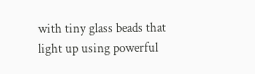with tiny glass beads that light up using powerful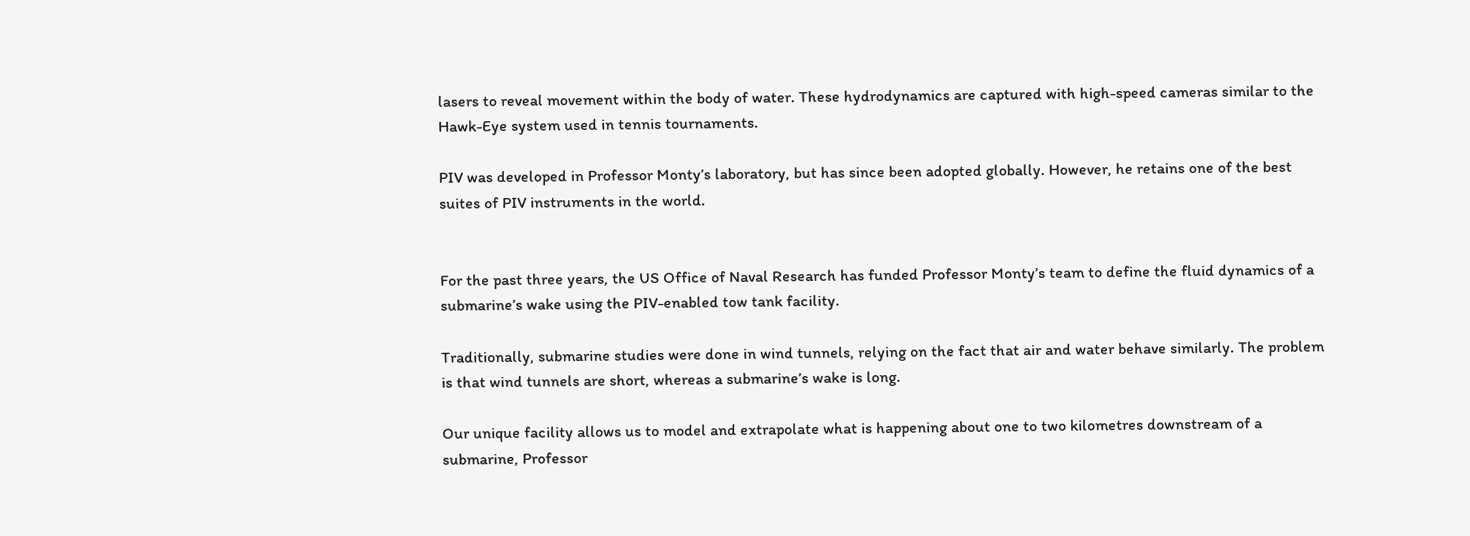lasers to reveal movement within the body of water. These hydrodynamics are captured with high-speed cameras similar to the Hawk-Eye system used in tennis tournaments.

PIV was developed in Professor Monty’s laboratory, but has since been adopted globally. However, he retains one of the best suites of PIV instruments in the world.


For the past three years, the US Office of Naval Research has funded Professor Monty’s team to define the fluid dynamics of a submarine’s wake using the PIV-enabled tow tank facility.

Traditionally, submarine studies were done in wind tunnels, relying on the fact that air and water behave similarly. The problem is that wind tunnels are short, whereas a submarine’s wake is long.

Our unique facility allows us to model and extrapolate what is happening about one to two kilometres downstream of a submarine, Professor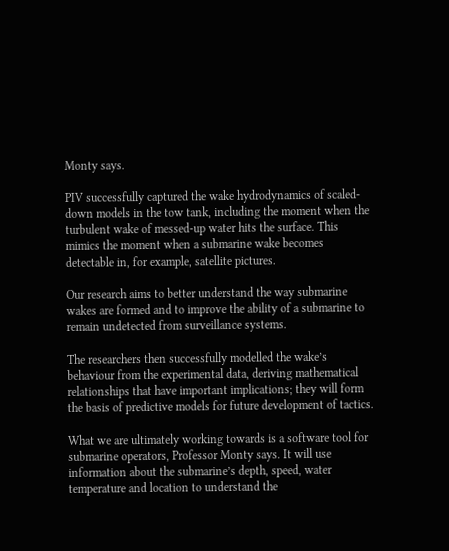Monty says.

PIV successfully captured the wake hydrodynamics of scaled-down models in the tow tank, including the moment when the turbulent wake of messed-up water hits the surface. This mimics the moment when a submarine wake becomes detectable in, for example, satellite pictures.

Our research aims to better understand the way submarine wakes are formed and to improve the ability of a submarine to remain undetected from surveillance systems.

The researchers then successfully modelled the wake’s behaviour from the experimental data, deriving mathematical relationships that have important implications; they will form the basis of predictive models for future development of tactics.

What we are ultimately working towards is a software tool for submarine operators, Professor Monty says. It will use information about the submarine’s depth, speed, water temperature and location to understand the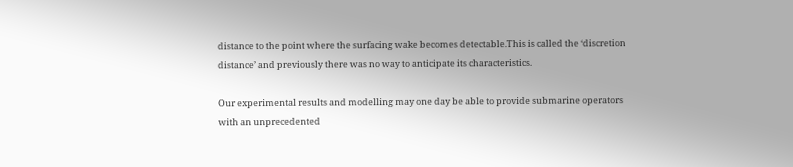distance to the point where the surfacing wake becomes detectable.This is called the ‘discretion distance’ and previously there was no way to anticipate its characteristics.

Our experimental results and modelling may one day be able to provide submarine operators with an unprecedented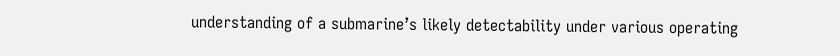understanding of a submarine’s likely detectability under various operating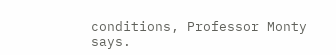conditions, Professor Monty says.